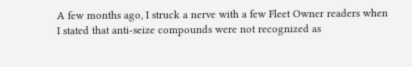A few months ago, I struck a nerve with a few Fleet Owner readers when I stated that anti-seize compounds were not recognized as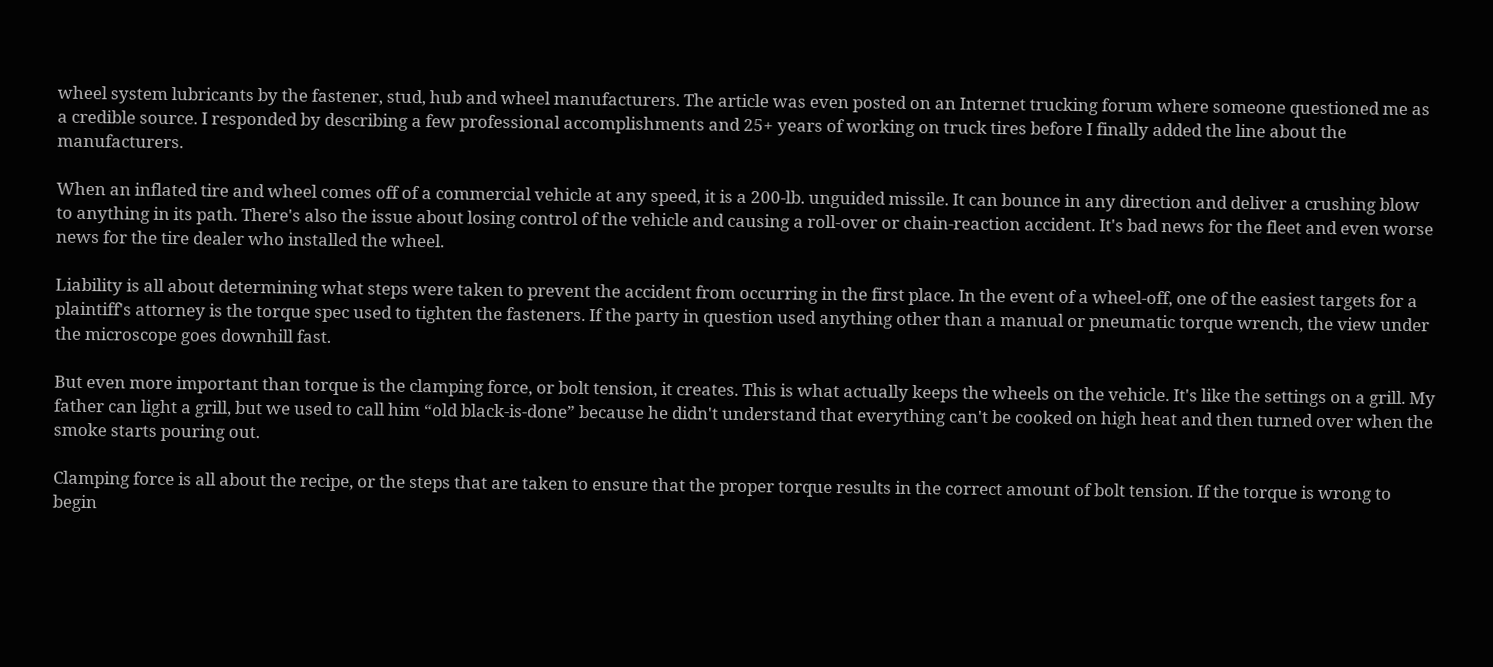wheel system lubricants by the fastener, stud, hub and wheel manufacturers. The article was even posted on an Internet trucking forum where someone questioned me as a credible source. I responded by describing a few professional accomplishments and 25+ years of working on truck tires before I finally added the line about the manufacturers.

When an inflated tire and wheel comes off of a commercial vehicle at any speed, it is a 200-lb. unguided missile. It can bounce in any direction and deliver a crushing blow to anything in its path. There's also the issue about losing control of the vehicle and causing a roll-over or chain-reaction accident. It's bad news for the fleet and even worse news for the tire dealer who installed the wheel.

Liability is all about determining what steps were taken to prevent the accident from occurring in the first place. In the event of a wheel-off, one of the easiest targets for a plaintiff's attorney is the torque spec used to tighten the fasteners. If the party in question used anything other than a manual or pneumatic torque wrench, the view under the microscope goes downhill fast.

But even more important than torque is the clamping force, or bolt tension, it creates. This is what actually keeps the wheels on the vehicle. It's like the settings on a grill. My father can light a grill, but we used to call him “old black-is-done” because he didn't understand that everything can't be cooked on high heat and then turned over when the smoke starts pouring out.

Clamping force is all about the recipe, or the steps that are taken to ensure that the proper torque results in the correct amount of bolt tension. If the torque is wrong to begin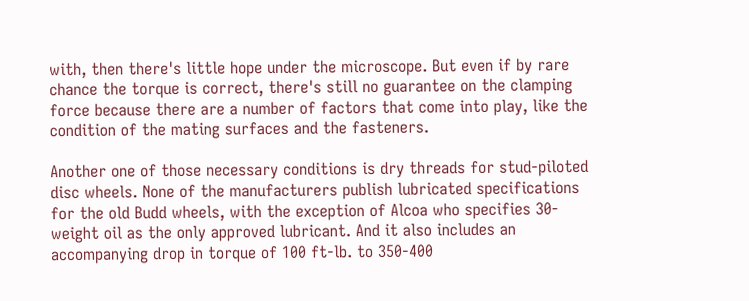with, then there's little hope under the microscope. But even if by rare chance the torque is correct, there's still no guarantee on the clamping force because there are a number of factors that come into play, like the condition of the mating surfaces and the fasteners.

Another one of those necessary conditions is dry threads for stud-piloted disc wheels. None of the manufacturers publish lubricated specifications for the old Budd wheels, with the exception of Alcoa who specifies 30-weight oil as the only approved lubricant. And it also includes an accompanying drop in torque of 100 ft-lb. to 350-400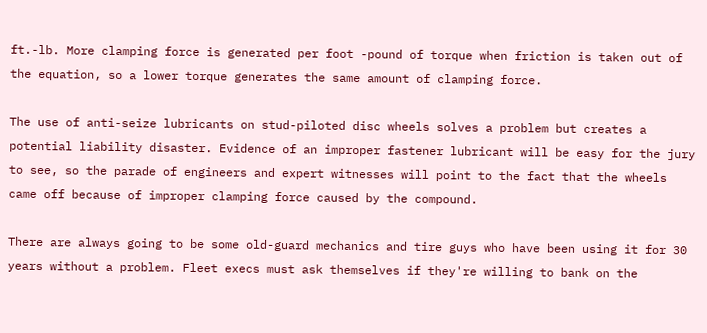ft.-lb. More clamping force is generated per foot -pound of torque when friction is taken out of the equation, so a lower torque generates the same amount of clamping force.

The use of anti-seize lubricants on stud-piloted disc wheels solves a problem but creates a potential liability disaster. Evidence of an improper fastener lubricant will be easy for the jury to see, so the parade of engineers and expert witnesses will point to the fact that the wheels came off because of improper clamping force caused by the compound.

There are always going to be some old-guard mechanics and tire guys who have been using it for 30 years without a problem. Fleet execs must ask themselves if they're willing to bank on the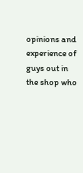opinions and experience of guys out in the shop who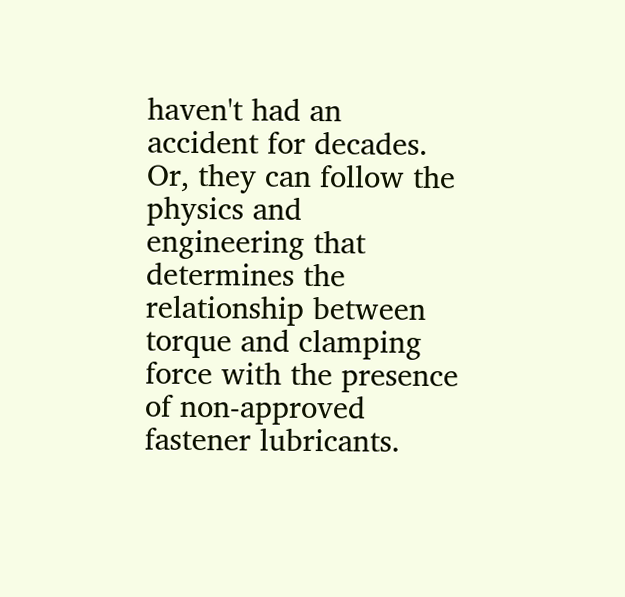haven't had an accident for decades. Or, they can follow the physics and engineering that determines the relationship between torque and clamping force with the presence of non-approved fastener lubricants.